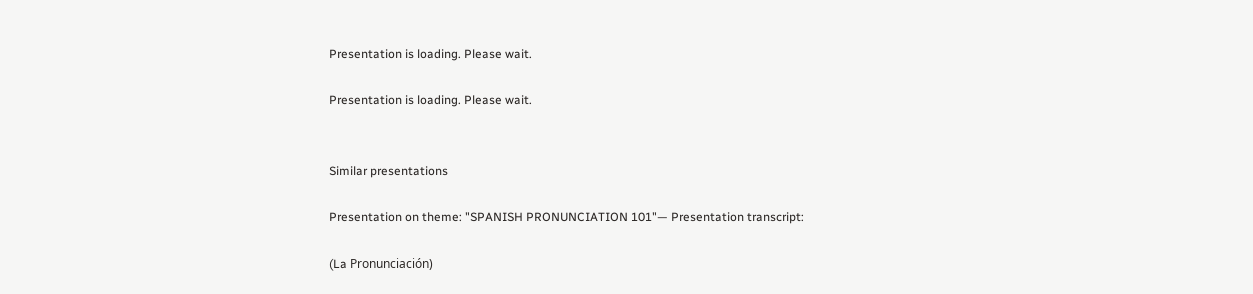Presentation is loading. Please wait.

Presentation is loading. Please wait.


Similar presentations

Presentation on theme: "SPANISH PRONUNCIATION 101"— Presentation transcript:

(La Pronunciación)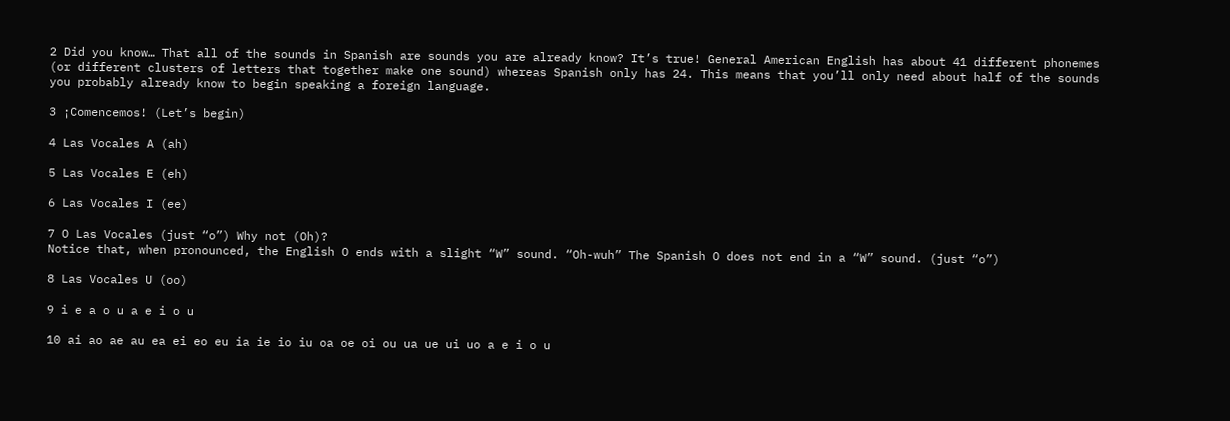2 Did you know… That all of the sounds in Spanish are sounds you are already know? It’s true! General American English has about 41 different phonemes (or different clusters of letters that together make one sound) whereas Spanish only has 24. This means that you’ll only need about half of the sounds you probably already know to begin speaking a foreign language.

3 ¡Comencemos! (Let’s begin)

4 Las Vocales A (ah)

5 Las Vocales E (eh)

6 Las Vocales I (ee)

7 O Las Vocales (just “o”) Why not (Oh)?
Notice that, when pronounced, the English O ends with a slight “W” sound. “Oh-wuh” The Spanish O does not end in a “W” sound. (just “o”)

8 Las Vocales U (oo)

9 i e a o u a e i o u

10 ai ao ae au ea ei eo eu ia ie io iu oa oe oi ou ua ue ui uo a e i o u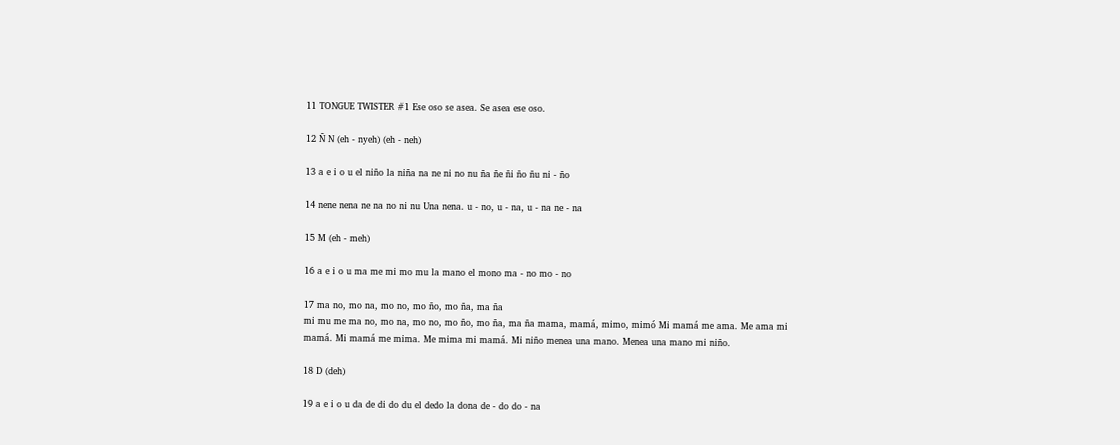11 TONGUE TWISTER #1 Ese oso se asea. Se asea ese oso.

12 Ñ N (eh - nyeh) (eh - neh)

13 a e i o u el niño la niña na ne ni no nu ña ñe ñi ño ñu ni - ño

14 nene nena ne na no ni nu Una nena. u - no, u - na, u - na ne - na

15 M (eh - meh)

16 a e i o u ma me mi mo mu la mano el mono ma - no mo - no

17 ma no, mo na, mo no, mo ño, mo ña, ma ña
mi mu me ma no, mo na, mo no, mo ño, mo ña, ma ña mama, mamá, mimo, mimó Mi mamá me ama. Me ama mi mamá. Mi mamá me mima. Me mima mi mamá. Mi niño menea una mano. Menea una mano mi niño.

18 D (deh)

19 a e i o u da de di do du el dedo la dona de - do do - na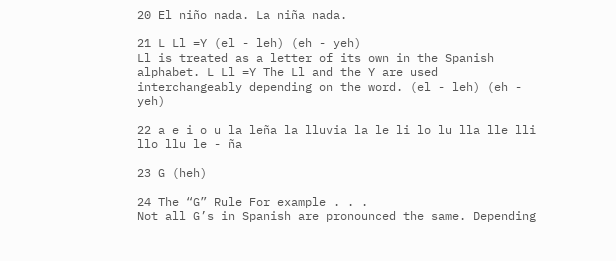20 El niño nada. La niña nada.

21 L Ll =Y (el - leh) (eh - yeh)
Ll is treated as a letter of its own in the Spanish alphabet. L Ll =Y The Ll and the Y are used interchangeably depending on the word. (el - leh) (eh - yeh)

22 a e i o u la leña la lluvia la le li lo lu lla lle lli llo llu le - ña

23 G (heh)

24 The “G” Rule For example . . .
Not all G’s in Spanish are pronounced the same. Depending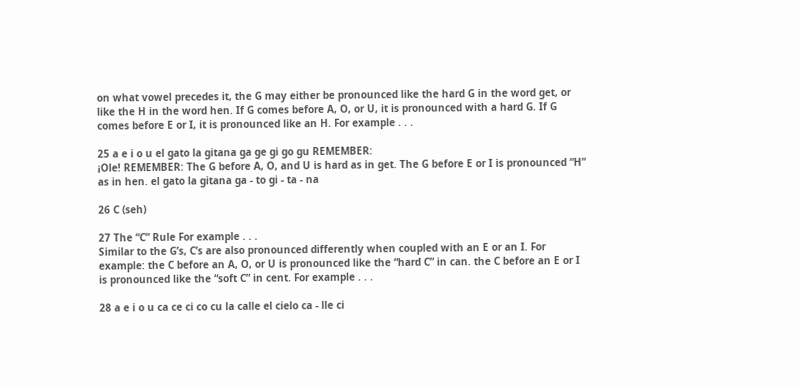on what vowel precedes it, the G may either be pronounced like the hard G in the word get, or like the H in the word hen. If G comes before A, O, or U, it is pronounced with a hard G. If G comes before E or I, it is pronounced like an H. For example . . .

25 a e i o u el gato la gitana ga ge gi go gu REMEMBER:
¡Ole! REMEMBER: The G before A, O, and U is hard as in get. The G before E or I is pronounced “H” as in hen. el gato la gitana ga - to gi - ta - na

26 C (seh)

27 The “C” Rule For example . . .
Similar to the G’s, C’s are also pronounced differently when coupled with an E or an I. For example: the C before an A, O, or U is pronounced like the “hard C” in can. the C before an E or I is pronounced like the “soft C” in cent. For example . . .

28 a e i o u ca ce ci co cu la calle el cielo ca - lle ci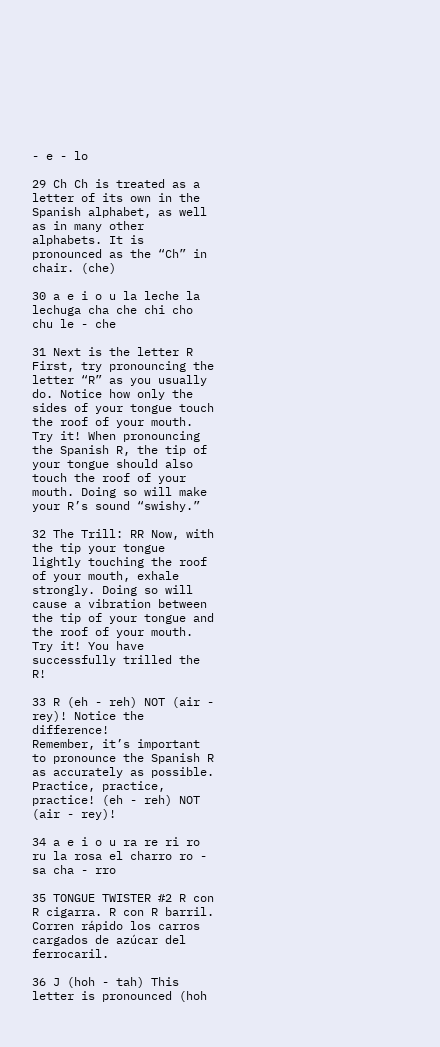- e - lo

29 Ch Ch is treated as a letter of its own in the Spanish alphabet, as well as in many other alphabets. It is pronounced as the “Ch” in chair. (che)

30 a e i o u la leche la lechuga cha che chi cho chu le - che

31 Next is the letter R First, try pronouncing the letter “R” as you usually do. Notice how only the sides of your tongue touch the roof of your mouth. Try it! When pronouncing the Spanish R, the tip of your tongue should also touch the roof of your mouth. Doing so will make your R’s sound “swishy.”

32 The Trill: RR Now, with the tip your tongue lightly touching the roof of your mouth, exhale strongly. Doing so will cause a vibration between the tip of your tongue and the roof of your mouth. Try it! You have successfully trilled the R!

33 R (eh - reh) NOT (air - rey)! Notice the difference!
Remember, it’s important to pronounce the Spanish R as accurately as possible. Practice, practice, practice! (eh - reh) NOT (air - rey)!

34 a e i o u ra re ri ro ru la rosa el charro ro - sa cha - rro

35 TONGUE TWISTER #2 R con R cigarra. R con R barril.
Corren rápido los carros cargados de azúcar del ferrocaril.

36 J (hoh - tah) This letter is pronounced (hoh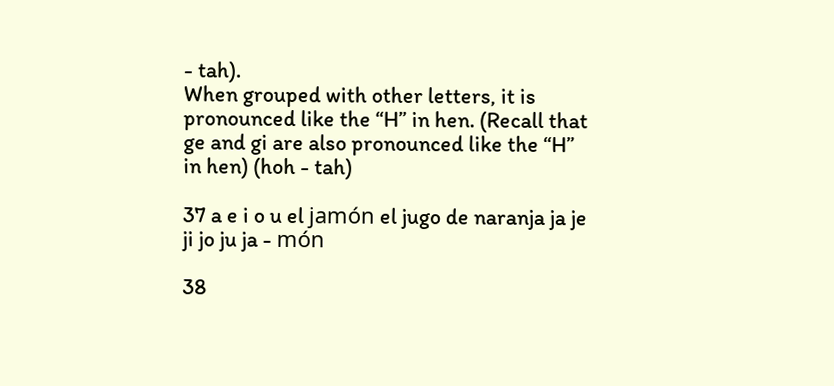- tah).
When grouped with other letters, it is pronounced like the “H” in hen. (Recall that ge and gi are also pronounced like the “H” in hen) (hoh - tah)

37 a e i o u el jamón el jugo de naranja ja je ji jo ju ja - món

38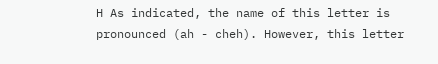H As indicated, the name of this letter is pronounced (ah - cheh). However, this letter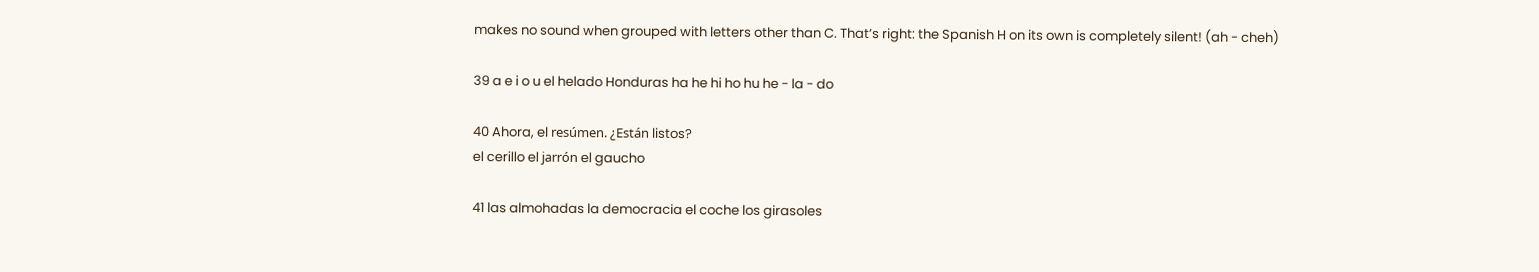makes no sound when grouped with letters other than C. That’s right: the Spanish H on its own is completely silent! (ah - cheh)

39 a e i o u el helado Honduras ha he hi ho hu he - la - do

40 Ahora, el resúmen. ¿Están listos?
el cerillo el jarrón el gaucho

41 las almohadas la democracia el coche los girasoles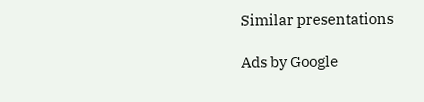Similar presentations

Ads by Google